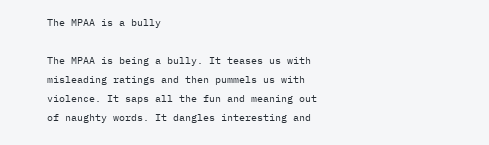The MPAA is a bully

The MPAA is being a bully. It teases us with misleading ratings and then pummels us with violence. It saps all the fun and meaning out of naughty words. It dangles interesting and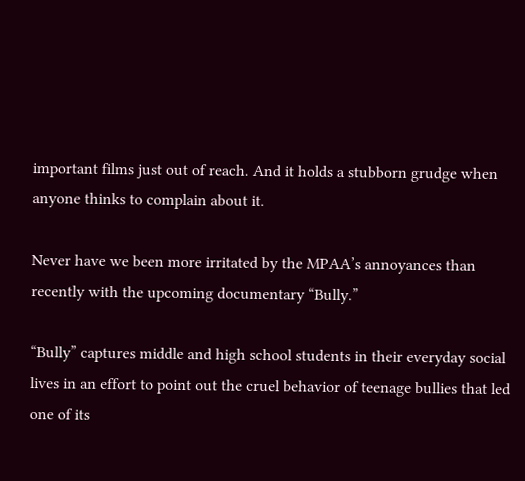important films just out of reach. And it holds a stubborn grudge when anyone thinks to complain about it.

Never have we been more irritated by the MPAA’s annoyances than recently with the upcoming documentary “Bully.”

“Bully” captures middle and high school students in their everyday social lives in an effort to point out the cruel behavior of teenage bullies that led one of its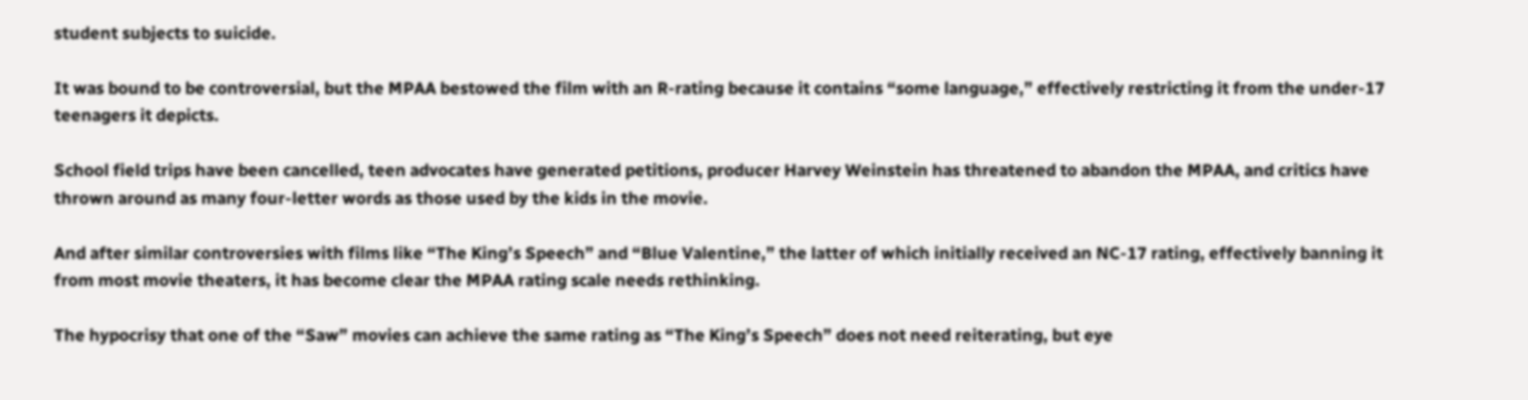student subjects to suicide.

It was bound to be controversial, but the MPAA bestowed the film with an R-rating because it contains “some language,” effectively restricting it from the under-17 teenagers it depicts.

School field trips have been cancelled, teen advocates have generated petitions, producer Harvey Weinstein has threatened to abandon the MPAA, and critics have thrown around as many four-letter words as those used by the kids in the movie.

And after similar controversies with films like “The King’s Speech” and “Blue Valentine,” the latter of which initially received an NC-17 rating, effectively banning it from most movie theaters, it has become clear the MPAA rating scale needs rethinking.

The hypocrisy that one of the “Saw” movies can achieve the same rating as “The King’s Speech” does not need reiterating, but eye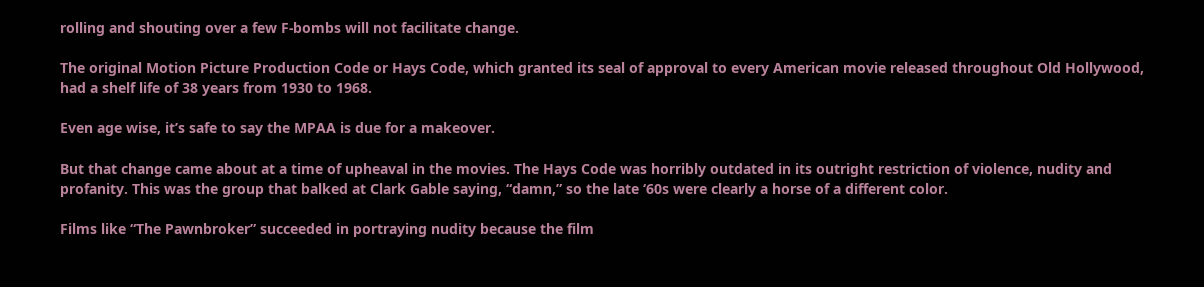rolling and shouting over a few F-bombs will not facilitate change.

The original Motion Picture Production Code or Hays Code, which granted its seal of approval to every American movie released throughout Old Hollywood, had a shelf life of 38 years from 1930 to 1968.

Even age wise, it’s safe to say the MPAA is due for a makeover.

But that change came about at a time of upheaval in the movies. The Hays Code was horribly outdated in its outright restriction of violence, nudity and profanity. This was the group that balked at Clark Gable saying, “damn,” so the late ‘60s were clearly a horse of a different color.

Films like “The Pawnbroker” succeeded in portraying nudity because the film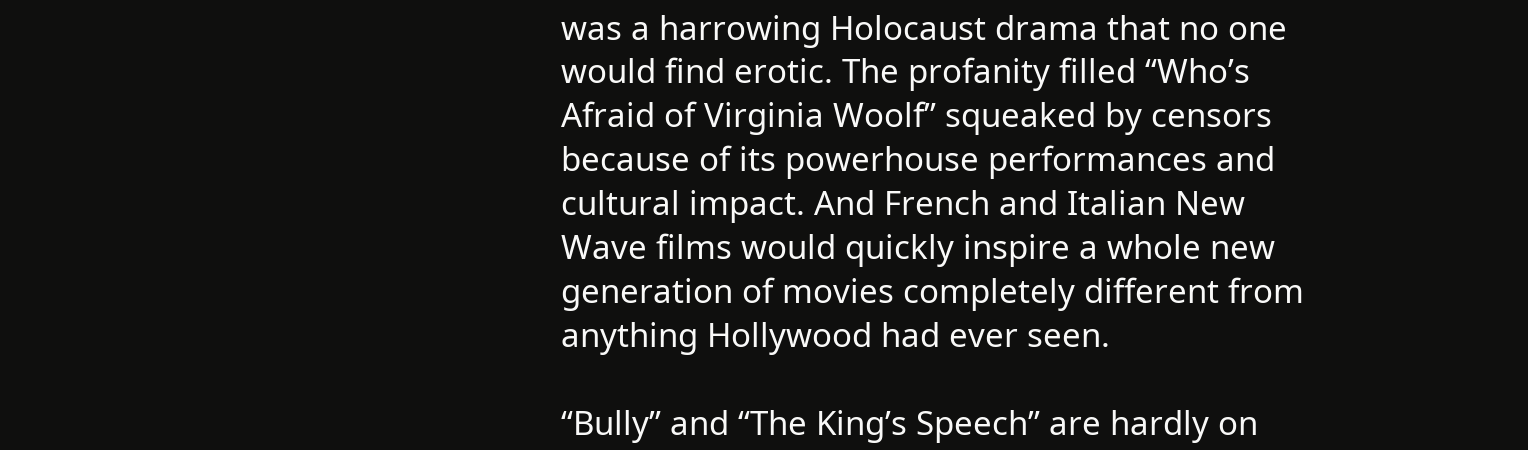was a harrowing Holocaust drama that no one would find erotic. The profanity filled “Who’s Afraid of Virginia Woolf” squeaked by censors because of its powerhouse performances and cultural impact. And French and Italian New Wave films would quickly inspire a whole new generation of movies completely different from anything Hollywood had ever seen.

“Bully” and “The King’s Speech” are hardly on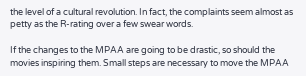the level of a cultural revolution. In fact, the complaints seem almost as petty as the R-rating over a few swear words.

If the changes to the MPAA are going to be drastic, so should the movies inspiring them. Small steps are necessary to move the MPAA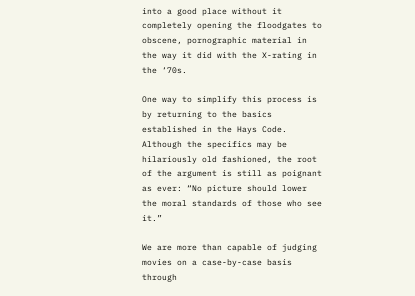into a good place without it completely opening the floodgates to obscene, pornographic material in the way it did with the X-rating in the ‘70s.

One way to simplify this process is by returning to the basics established in the Hays Code. Although the specifics may be hilariously old fashioned, the root of the argument is still as poignant as ever: “No picture should lower the moral standards of those who see it.”

We are more than capable of judging movies on a case-by-case basis through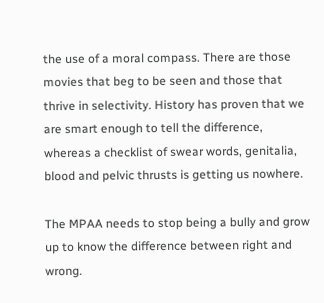the use of a moral compass. There are those movies that beg to be seen and those that thrive in selectivity. History has proven that we are smart enough to tell the difference, whereas a checklist of swear words, genitalia, blood and pelvic thrusts is getting us nowhere.

The MPAA needs to stop being a bully and grow up to know the difference between right and wrong.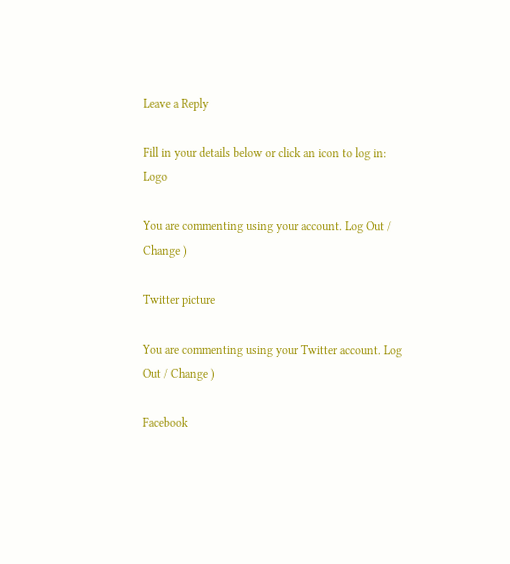Leave a Reply

Fill in your details below or click an icon to log in: Logo

You are commenting using your account. Log Out / Change )

Twitter picture

You are commenting using your Twitter account. Log Out / Change )

Facebook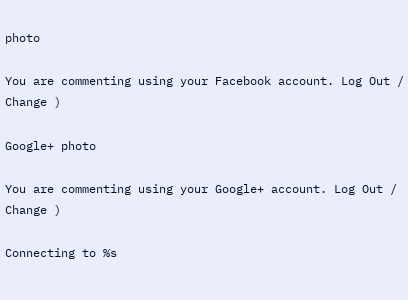photo

You are commenting using your Facebook account. Log Out / Change )

Google+ photo

You are commenting using your Google+ account. Log Out / Change )

Connecting to %s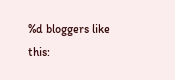%d bloggers like this: